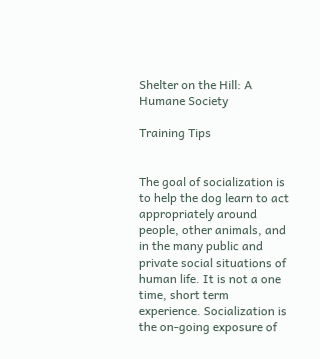Shelter on the Hill: A Humane Society

Training Tips


The goal of socialization is to help the dog learn to act appropriately around people, other animals, and in the many public and private social situations of human life. It is not a one time, short term experience. Socialization is the on-going exposure of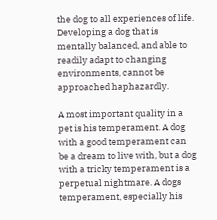the dog to all experiences of life. Developing a dog that is mentally balanced, and able to readily adapt to changing environments, cannot be approached haphazardly.

A most important quality in a pet is his temperament. A dog with a good temperament can be a dream to live with, but a dog with a tricky temperament is a perpetual nightmare. A dogs temperament, especially his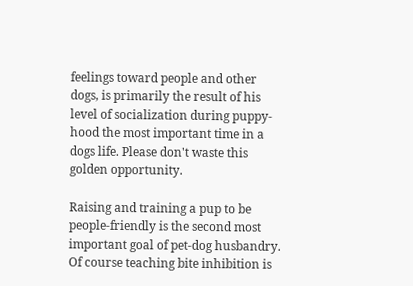feelings toward people and other dogs, is primarily the result of his level of socialization during puppy-hood the most important time in a dogs life. Please don't waste this golden opportunity.

Raising and training a pup to be people-friendly is the second most important goal of pet-dog husbandry. Of course teaching bite inhibition is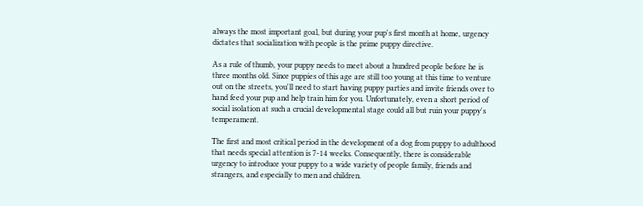always the most important goal, but during your pup's first month at home, urgency dictates that socialization with people is the prime puppy directive.

As a rule of thumb, your puppy needs to meet about a hundred people before he is three months old. Since puppies of this age are still too young at this time to venture out on the streets, you'll need to start having puppy parties and invite friends over to hand feed your pup and help train him for you. Unfortunately, even a short period of social isolation at such a crucial developmental stage could all but ruin your puppy's temperament.

The first and most critical period in the development of a dog from puppy to adulthood that needs special attention is 7-14 weeks. Consequently, there is considerable urgency to introduce your puppy to a wide variety of people family, friends and strangers, and especially to men and children.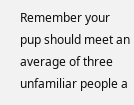Remember your pup should meet an average of three unfamiliar people a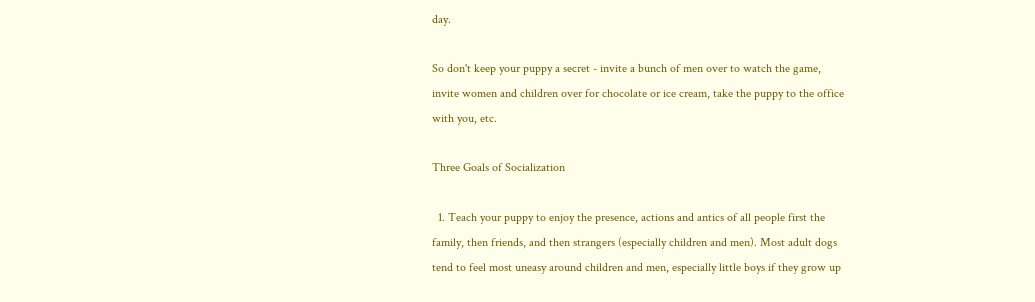day.

So don't keep your puppy a secret - invite a bunch of men over to watch the game, invite women and children over for chocolate or ice cream, take the puppy to the office with you, etc.

Three Goals of Socialization

  1. Teach your puppy to enjoy the presence, actions and antics of all people first the family, then friends, and then strangers (especially children and men). Most adult dogs tend to feel most uneasy around children and men, especially little boys if they grow up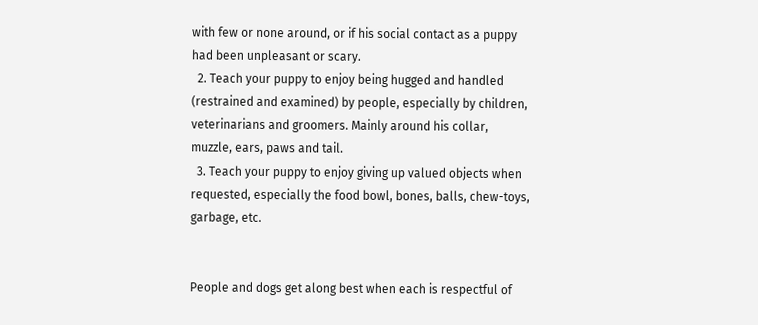with few or none around, or if his social contact as a puppy had been unpleasant or scary.
  2. Teach your puppy to enjoy being hugged and handled (restrained and examined) by people, especially by children, veterinarians and groomers. Mainly around his collar, muzzle, ears, paws and tail.
  3. Teach your puppy to enjoy giving up valued objects when requested, especially the food bowl, bones, balls, chew-toys, garbage, etc.


People and dogs get along best when each is respectful of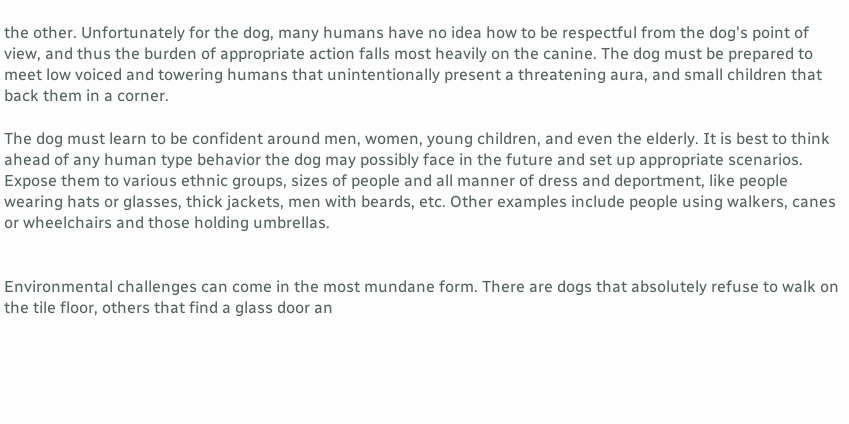the other. Unfortunately for the dog, many humans have no idea how to be respectful from the dog's point of view, and thus the burden of appropriate action falls most heavily on the canine. The dog must be prepared to meet low voiced and towering humans that unintentionally present a threatening aura, and small children that back them in a corner.

The dog must learn to be confident around men, women, young children, and even the elderly. It is best to think ahead of any human type behavior the dog may possibly face in the future and set up appropriate scenarios. Expose them to various ethnic groups, sizes of people and all manner of dress and deportment, like people wearing hats or glasses, thick jackets, men with beards, etc. Other examples include people using walkers, canes or wheelchairs and those holding umbrellas.


Environmental challenges can come in the most mundane form. There are dogs that absolutely refuse to walk on the tile floor, others that find a glass door an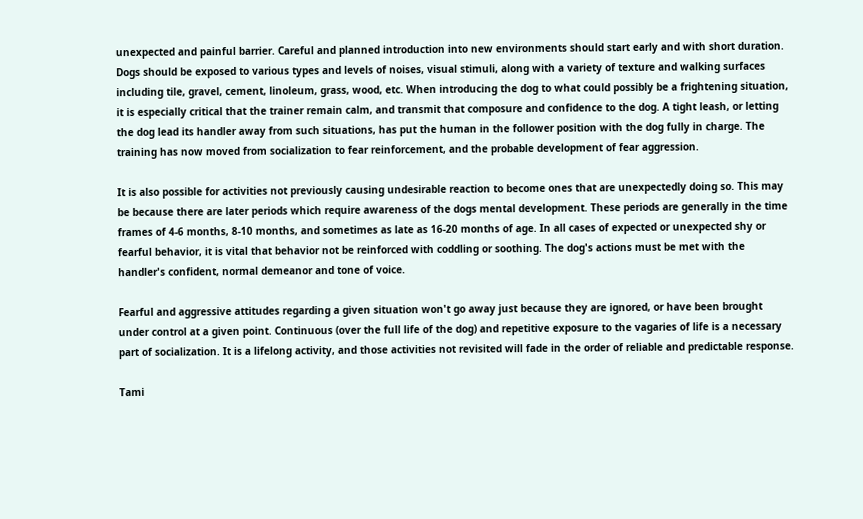unexpected and painful barrier. Careful and planned introduction into new environments should start early and with short duration. Dogs should be exposed to various types and levels of noises, visual stimuli, along with a variety of texture and walking surfaces including tile, gravel, cement, linoleum, grass, wood, etc. When introducing the dog to what could possibly be a frightening situation, it is especially critical that the trainer remain calm, and transmit that composure and confidence to the dog. A tight leash, or letting the dog lead its handler away from such situations, has put the human in the follower position with the dog fully in charge. The training has now moved from socialization to fear reinforcement, and the probable development of fear aggression.

It is also possible for activities not previously causing undesirable reaction to become ones that are unexpectedly doing so. This may be because there are later periods which require awareness of the dogs mental development. These periods are generally in the time frames of 4-6 months, 8-10 months, and sometimes as late as 16-20 months of age. In all cases of expected or unexpected shy or fearful behavior, it is vital that behavior not be reinforced with coddling or soothing. The dog's actions must be met with the handler's confident, normal demeanor and tone of voice.

Fearful and aggressive attitudes regarding a given situation won't go away just because they are ignored, or have been brought under control at a given point. Continuous (over the full life of the dog) and repetitive exposure to the vagaries of life is a necessary part of socialization. It is a lifelong activity, and those activities not revisited will fade in the order of reliable and predictable response.

Tami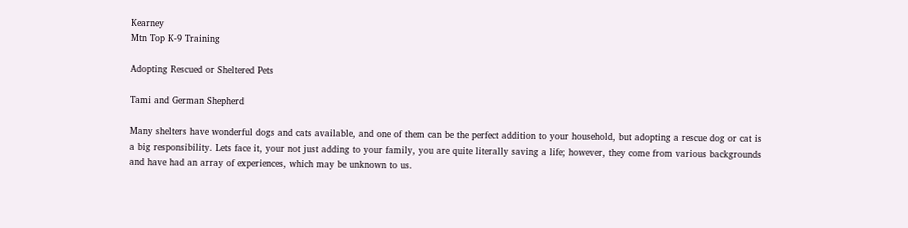Kearney
Mtn Top K-9 Training

Adopting Rescued or Sheltered Pets

Tami and German Shepherd

Many shelters have wonderful dogs and cats available, and one of them can be the perfect addition to your household, but adopting a rescue dog or cat is a big responsibility. Lets face it, your not just adding to your family, you are quite literally saving a life; however, they come from various backgrounds and have had an array of experiences, which may be unknown to us.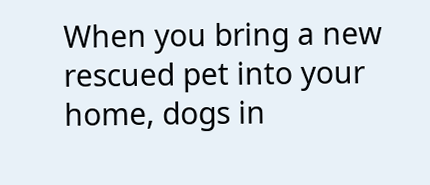When you bring a new rescued pet into your home, dogs in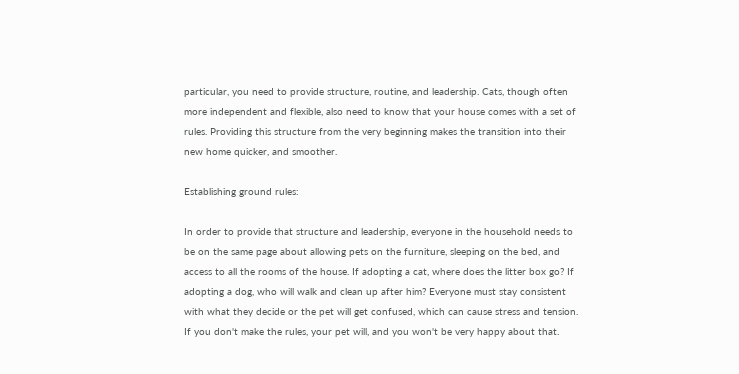particular, you need to provide structure, routine, and leadership. Cats, though often more independent and flexible, also need to know that your house comes with a set of rules. Providing this structure from the very beginning makes the transition into their new home quicker, and smoother.

Establishing ground rules:

In order to provide that structure and leadership, everyone in the household needs to be on the same page about allowing pets on the furniture, sleeping on the bed, and access to all the rooms of the house. If adopting a cat, where does the litter box go? If adopting a dog, who will walk and clean up after him? Everyone must stay consistent with what they decide or the pet will get confused, which can cause stress and tension. If you don't make the rules, your pet will, and you won't be very happy about that.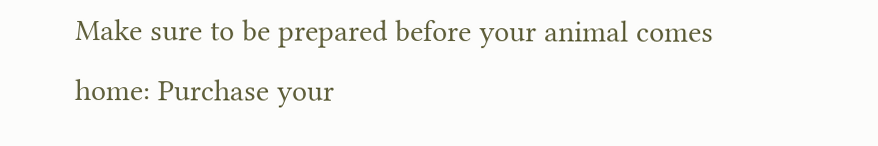Make sure to be prepared before your animal comes home: Purchase your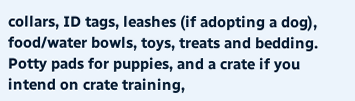collars, ID tags, leashes (if adopting a dog), food/water bowls, toys, treats and bedding. Potty pads for puppies, and a crate if you intend on crate training,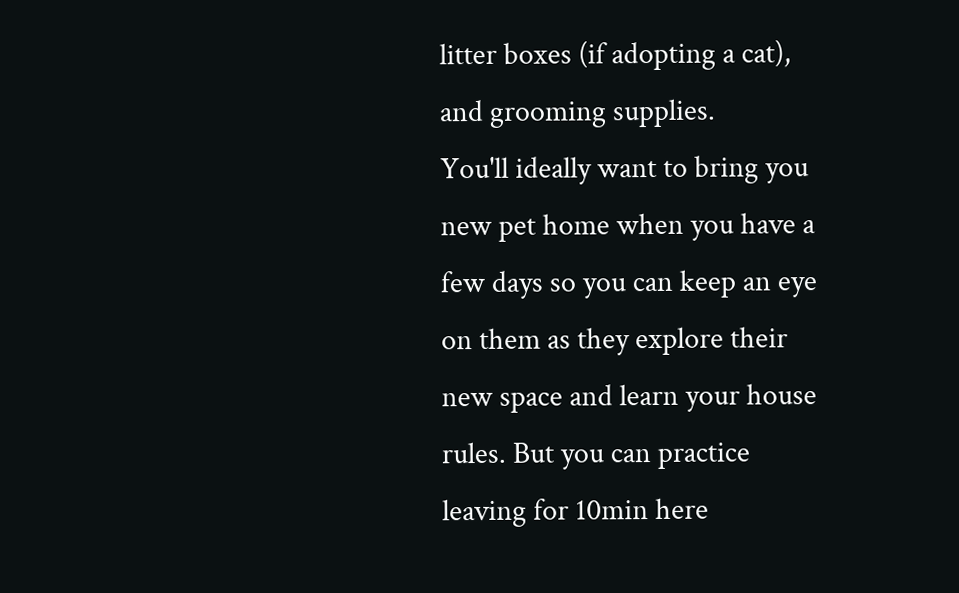litter boxes (if adopting a cat), and grooming supplies.
You'll ideally want to bring you new pet home when you have a few days so you can keep an eye on them as they explore their new space and learn your house rules. But you can practice leaving for 10min here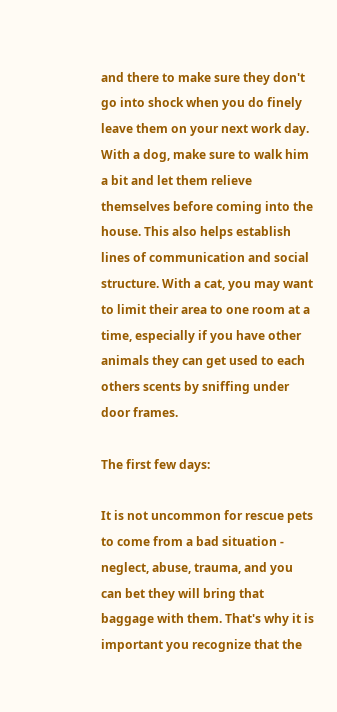and there to make sure they don't go into shock when you do finely leave them on your next work day. With a dog, make sure to walk him a bit and let them relieve themselves before coming into the house. This also helps establish lines of communication and social structure. With a cat, you may want to limit their area to one room at a time, especially if you have other animals they can get used to each others scents by sniffing under door frames.

The first few days:

It is not uncommon for rescue pets to come from a bad situation - neglect, abuse, trauma, and you can bet they will bring that baggage with them. That's why it is important you recognize that the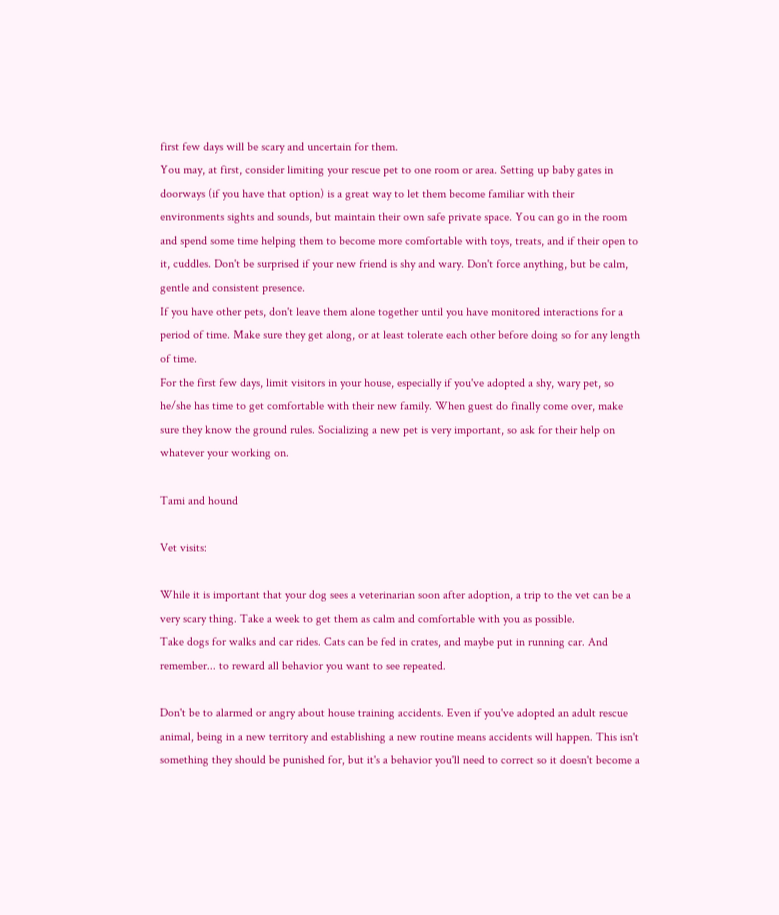first few days will be scary and uncertain for them.
You may, at first, consider limiting your rescue pet to one room or area. Setting up baby gates in doorways (if you have that option) is a great way to let them become familiar with their environments sights and sounds, but maintain their own safe private space. You can go in the room and spend some time helping them to become more comfortable with toys, treats, and if their open to it, cuddles. Don't be surprised if your new friend is shy and wary. Don't force anything, but be calm, gentle and consistent presence.
If you have other pets, don't leave them alone together until you have monitored interactions for a period of time. Make sure they get along, or at least tolerate each other before doing so for any length of time.
For the first few days, limit visitors in your house, especially if you've adopted a shy, wary pet, so he/she has time to get comfortable with their new family. When guest do finally come over, make sure they know the ground rules. Socializing a new pet is very important, so ask for their help on whatever your working on.

Tami and hound

Vet visits:

While it is important that your dog sees a veterinarian soon after adoption, a trip to the vet can be a very scary thing. Take a week to get them as calm and comfortable with you as possible.
Take dogs for walks and car rides. Cats can be fed in crates, and maybe put in running car. And remember... to reward all behavior you want to see repeated.

Don't be to alarmed or angry about house training accidents. Even if you've adopted an adult rescue animal, being in a new territory and establishing a new routine means accidents will happen. This isn't something they should be punished for, but it's a behavior you'll need to correct so it doesn't become a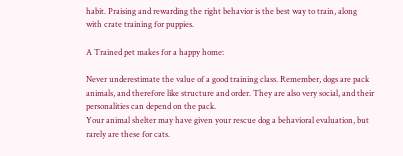habit. Praising and rewarding the right behavior is the best way to train, along with crate training for puppies.

A Trained pet makes for a happy home:

Never underestimate the value of a good training class. Remember, dogs are pack animals, and therefore like structure and order. They are also very social, and their personalities can depend on the pack.
Your animal shelter may have given your rescue dog a behavioral evaluation, but rarely are these for cats.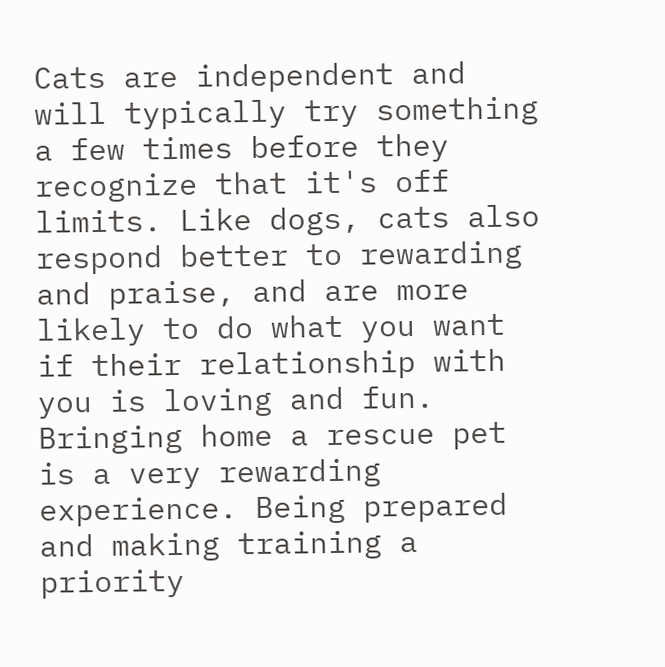Cats are independent and will typically try something a few times before they recognize that it's off limits. Like dogs, cats also respond better to rewarding and praise, and are more likely to do what you want if their relationship with you is loving and fun.
Bringing home a rescue pet is a very rewarding experience. Being prepared and making training a priority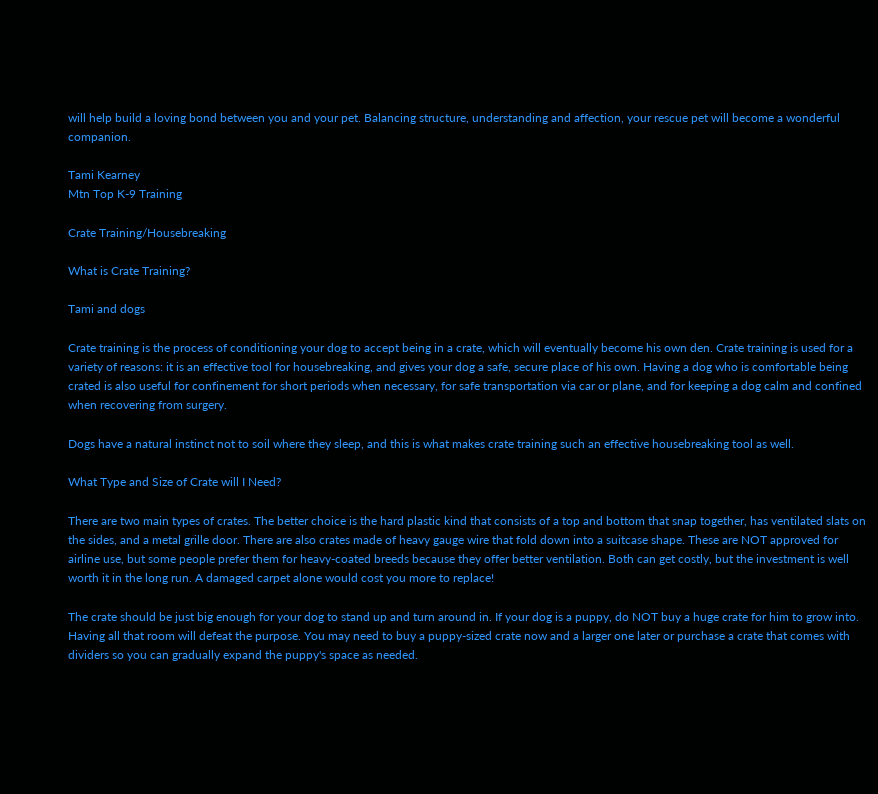will help build a loving bond between you and your pet. Balancing structure, understanding and affection, your rescue pet will become a wonderful companion.

Tami Kearney
Mtn Top K-9 Training

Crate Training/Housebreaking

What is Crate Training?

Tami and dogs

Crate training is the process of conditioning your dog to accept being in a crate, which will eventually become his own den. Crate training is used for a variety of reasons: it is an effective tool for housebreaking, and gives your dog a safe, secure place of his own. Having a dog who is comfortable being crated is also useful for confinement for short periods when necessary, for safe transportation via car or plane, and for keeping a dog calm and confined when recovering from surgery.

Dogs have a natural instinct not to soil where they sleep, and this is what makes crate training such an effective housebreaking tool as well.

What Type and Size of Crate will I Need?

There are two main types of crates. The better choice is the hard plastic kind that consists of a top and bottom that snap together, has ventilated slats on the sides, and a metal grille door. There are also crates made of heavy gauge wire that fold down into a suitcase shape. These are NOT approved for airline use, but some people prefer them for heavy-coated breeds because they offer better ventilation. Both can get costly, but the investment is well worth it in the long run. A damaged carpet alone would cost you more to replace!

The crate should be just big enough for your dog to stand up and turn around in. If your dog is a puppy, do NOT buy a huge crate for him to grow into. Having all that room will defeat the purpose. You may need to buy a puppy-sized crate now and a larger one later or purchase a crate that comes with dividers so you can gradually expand the puppy's space as needed.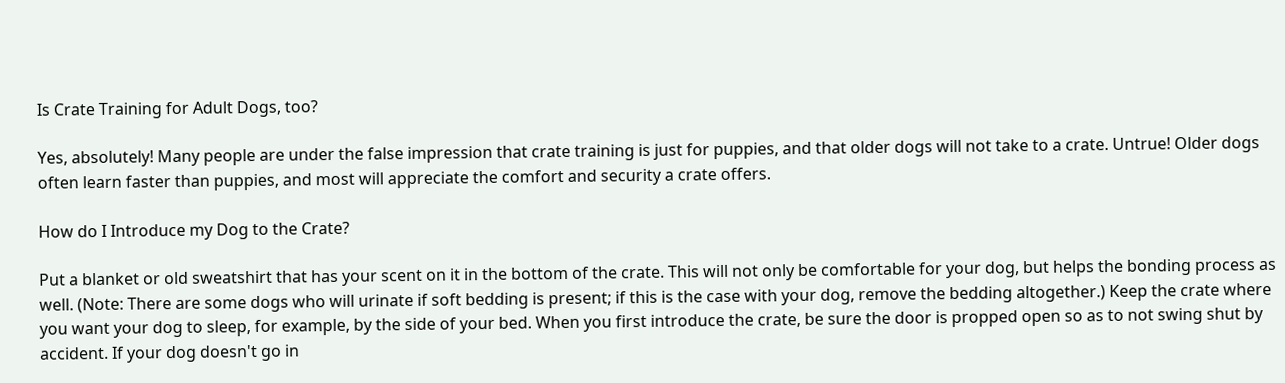Is Crate Training for Adult Dogs, too?

Yes, absolutely! Many people are under the false impression that crate training is just for puppies, and that older dogs will not take to a crate. Untrue! Older dogs often learn faster than puppies, and most will appreciate the comfort and security a crate offers.

How do I Introduce my Dog to the Crate?

Put a blanket or old sweatshirt that has your scent on it in the bottom of the crate. This will not only be comfortable for your dog, but helps the bonding process as well. (Note: There are some dogs who will urinate if soft bedding is present; if this is the case with your dog, remove the bedding altogether.) Keep the crate where you want your dog to sleep, for example, by the side of your bed. When you first introduce the crate, be sure the door is propped open so as to not swing shut by accident. If your dog doesn't go in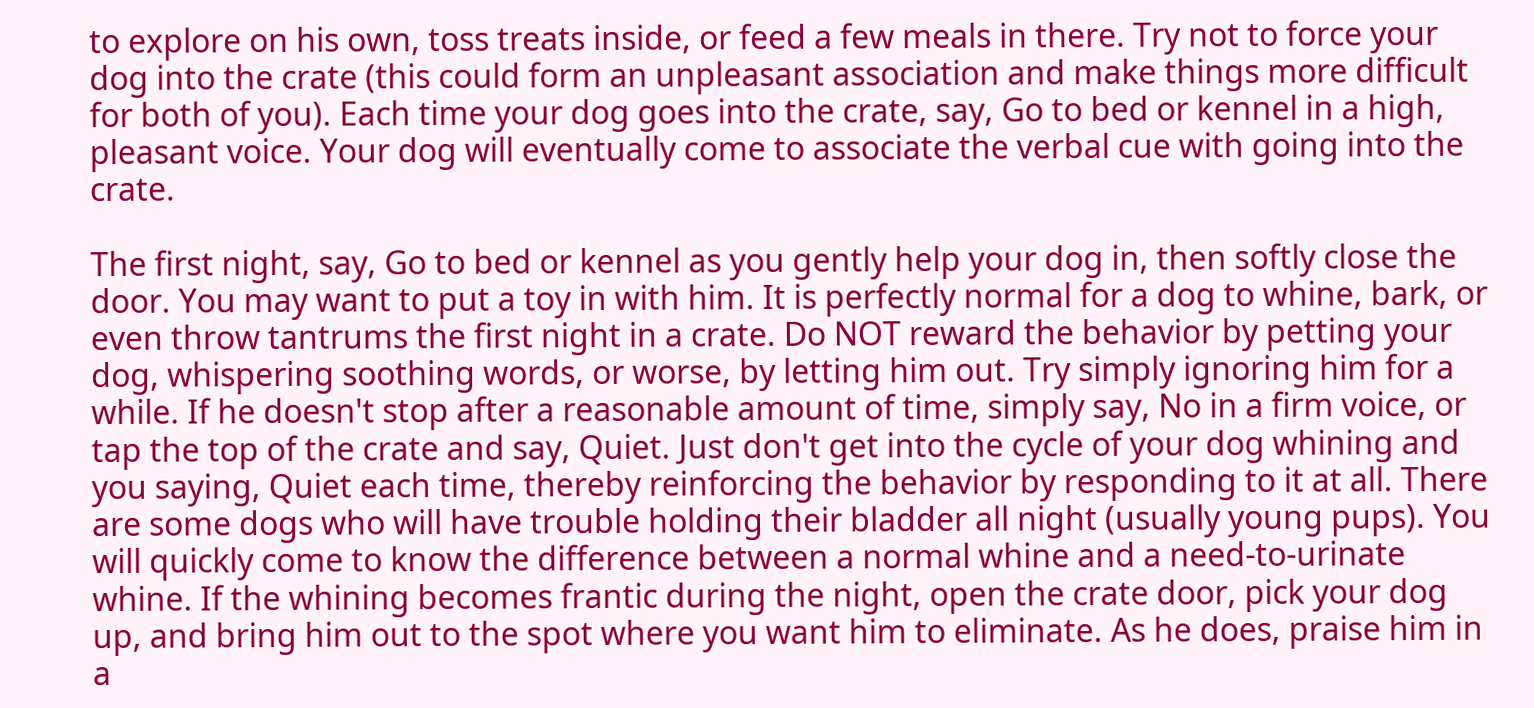to explore on his own, toss treats inside, or feed a few meals in there. Try not to force your dog into the crate (this could form an unpleasant association and make things more difficult for both of you). Each time your dog goes into the crate, say, Go to bed or kennel in a high, pleasant voice. Your dog will eventually come to associate the verbal cue with going into the crate.

The first night, say, Go to bed or kennel as you gently help your dog in, then softly close the door. You may want to put a toy in with him. It is perfectly normal for a dog to whine, bark, or even throw tantrums the first night in a crate. Do NOT reward the behavior by petting your dog, whispering soothing words, or worse, by letting him out. Try simply ignoring him for a while. If he doesn't stop after a reasonable amount of time, simply say, No in a firm voice, or tap the top of the crate and say, Quiet. Just don't get into the cycle of your dog whining and you saying, Quiet each time, thereby reinforcing the behavior by responding to it at all. There are some dogs who will have trouble holding their bladder all night (usually young pups). You will quickly come to know the difference between a normal whine and a need-to-urinate whine. If the whining becomes frantic during the night, open the crate door, pick your dog up, and bring him out to the spot where you want him to eliminate. As he does, praise him in a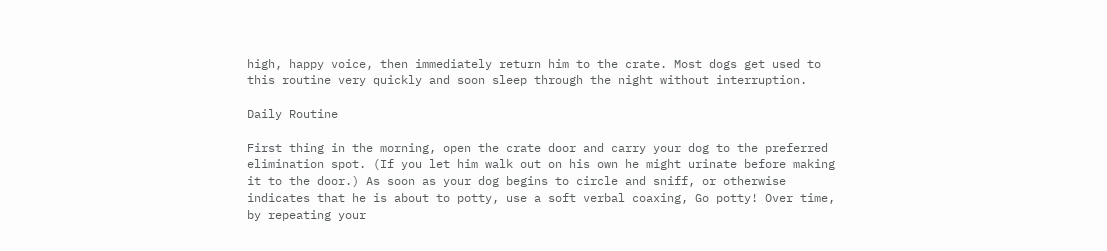high, happy voice, then immediately return him to the crate. Most dogs get used to this routine very quickly and soon sleep through the night without interruption.

Daily Routine

First thing in the morning, open the crate door and carry your dog to the preferred elimination spot. (If you let him walk out on his own he might urinate before making it to the door.) As soon as your dog begins to circle and sniff, or otherwise indicates that he is about to potty, use a soft verbal coaxing, Go potty! Over time, by repeating your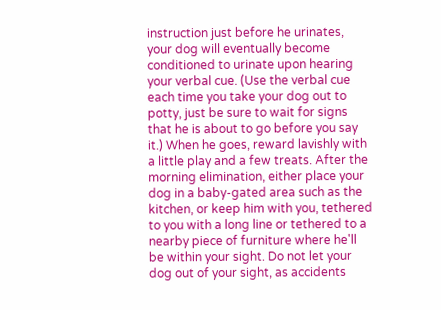instruction just before he urinates, your dog will eventually become conditioned to urinate upon hearing your verbal cue. (Use the verbal cue each time you take your dog out to potty, just be sure to wait for signs that he is about to go before you say it.) When he goes, reward lavishly with a little play and a few treats. After the morning elimination, either place your dog in a baby-gated area such as the kitchen, or keep him with you, tethered to you with a long line or tethered to a nearby piece of furniture where he'll be within your sight. Do not let your dog out of your sight, as accidents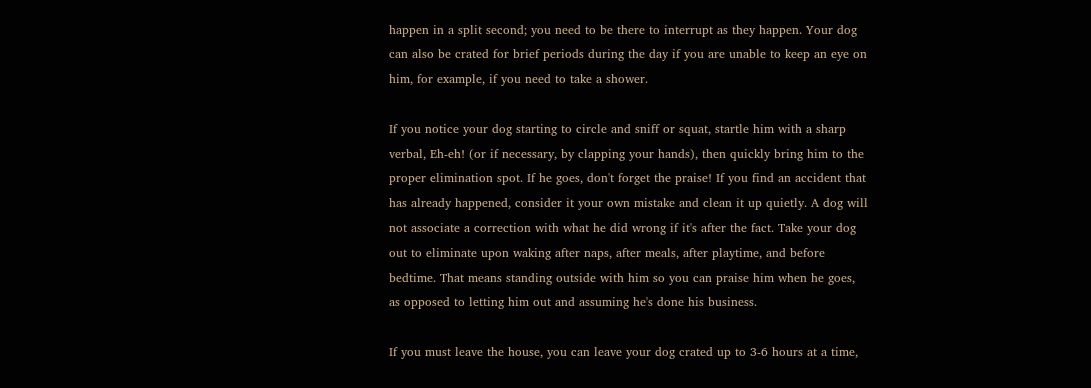happen in a split second; you need to be there to interrupt as they happen. Your dog can also be crated for brief periods during the day if you are unable to keep an eye on him, for example, if you need to take a shower.

If you notice your dog starting to circle and sniff or squat, startle him with a sharp verbal, Eh-eh! (or if necessary, by clapping your hands), then quickly bring him to the proper elimination spot. If he goes, don't forget the praise! If you find an accident that has already happened, consider it your own mistake and clean it up quietly. A dog will not associate a correction with what he did wrong if it's after the fact. Take your dog out to eliminate upon waking after naps, after meals, after playtime, and before bedtime. That means standing outside with him so you can praise him when he goes, as opposed to letting him out and assuming he's done his business.

If you must leave the house, you can leave your dog crated up to 3-6 hours at a time,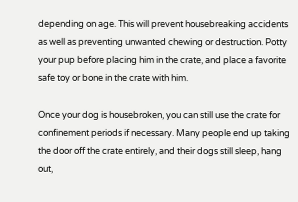depending on age. This will prevent housebreaking accidents as well as preventing unwanted chewing or destruction. Potty your pup before placing him in the crate, and place a favorite safe toy or bone in the crate with him.

Once your dog is housebroken, you can still use the crate for confinement periods if necessary. Many people end up taking the door off the crate entirely, and their dogs still sleep, hang out,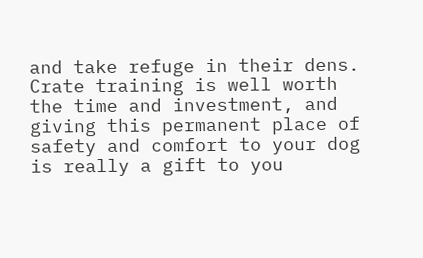and take refuge in their dens. Crate training is well worth the time and investment, and giving this permanent place of safety and comfort to your dog is really a gift to you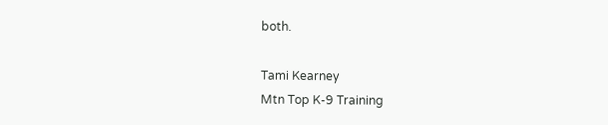both.

Tami Kearney
Mtn Top K-9 Training